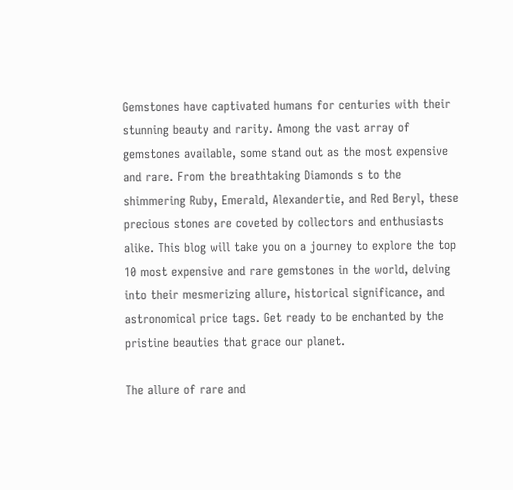Gemstones have captivated humans for centuries with their stunning beauty and rarity. Among the vast array of gemstones available, some stand out as the most expensive and rare. From the breathtaking Diamonds s to the shimmering Ruby, Emerald, Alexandertie, and Red Beryl, these precious stones are coveted by collectors and enthusiasts alike. This blog will take you on a journey to explore the top 10 most expensive and rare gemstones in the world, delving into their mesmerizing allure, historical significance, and astronomical price tags. Get ready to be enchanted by the pristine beauties that grace our planet.

The allure of rare and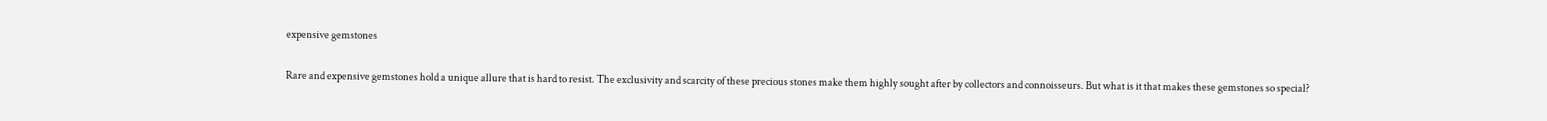expensive gemstones

Rare and expensive gemstones hold a unique allure that is hard to resist. The exclusivity and scarcity of these precious stones make them highly sought after by collectors and connoisseurs. But what is it that makes these gemstones so special?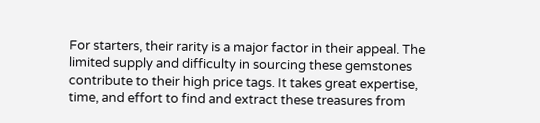For starters, their rarity is a major factor in their appeal. The limited supply and difficulty in sourcing these gemstones contribute to their high price tags. It takes great expertise, time, and effort to find and extract these treasures from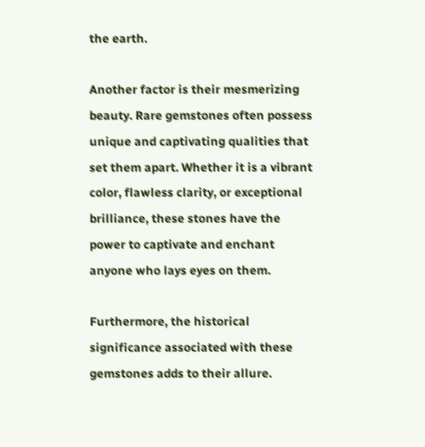the earth.

Another factor is their mesmerizing beauty. Rare gemstones often possess unique and captivating qualities that set them apart. Whether it is a vibrant color, flawless clarity, or exceptional brilliance, these stones have the power to captivate and enchant anyone who lays eyes on them.

Furthermore, the historical significance associated with these gemstones adds to their allure.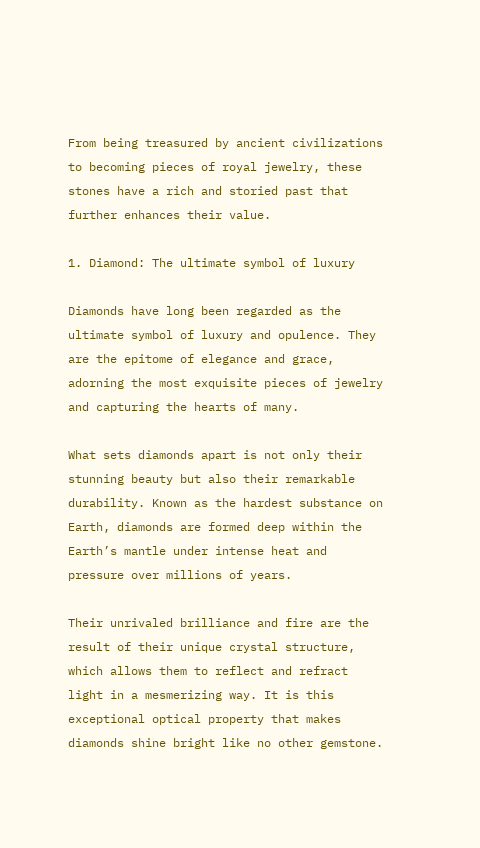From being treasured by ancient civilizations to becoming pieces of royal jewelry, these stones have a rich and storied past that further enhances their value.

1. Diamond: The ultimate symbol of luxury

Diamonds have long been regarded as the ultimate symbol of luxury and opulence. They are the epitome of elegance and grace, adorning the most exquisite pieces of jewelry and capturing the hearts of many.

What sets diamonds apart is not only their stunning beauty but also their remarkable durability. Known as the hardest substance on Earth, diamonds are formed deep within the Earth’s mantle under intense heat and pressure over millions of years.

Their unrivaled brilliance and fire are the result of their unique crystal structure, which allows them to reflect and refract light in a mesmerizing way. It is this exceptional optical property that makes diamonds shine bright like no other gemstone.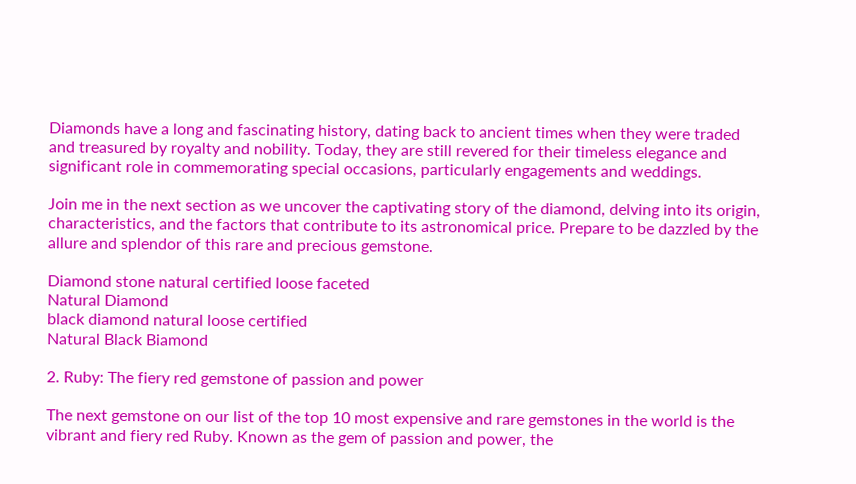Diamonds have a long and fascinating history, dating back to ancient times when they were traded and treasured by royalty and nobility. Today, they are still revered for their timeless elegance and significant role in commemorating special occasions, particularly engagements and weddings.

Join me in the next section as we uncover the captivating story of the diamond, delving into its origin, characteristics, and the factors that contribute to its astronomical price. Prepare to be dazzled by the allure and splendor of this rare and precious gemstone.

Diamond stone natural certified loose faceted
Natural Diamond
black diamond natural loose certified
Natural Black Biamond

2. Ruby: The fiery red gemstone of passion and power

The next gemstone on our list of the top 10 most expensive and rare gemstones in the world is the vibrant and fiery red Ruby. Known as the gem of passion and power, the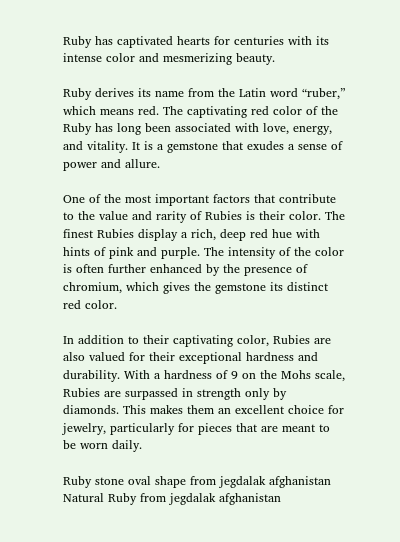Ruby has captivated hearts for centuries with its intense color and mesmerizing beauty.

Ruby derives its name from the Latin word “ruber,” which means red. The captivating red color of the Ruby has long been associated with love, energy, and vitality. It is a gemstone that exudes a sense of power and allure.

One of the most important factors that contribute to the value and rarity of Rubies is their color. The finest Rubies display a rich, deep red hue with hints of pink and purple. The intensity of the color is often further enhanced by the presence of chromium, which gives the gemstone its distinct red color.

In addition to their captivating color, Rubies are also valued for their exceptional hardness and durability. With a hardness of 9 on the Mohs scale, Rubies are surpassed in strength only by diamonds. This makes them an excellent choice for jewelry, particularly for pieces that are meant to be worn daily.

Ruby stone oval shape from jegdalak afghanistan
Natural Ruby from jegdalak afghanistan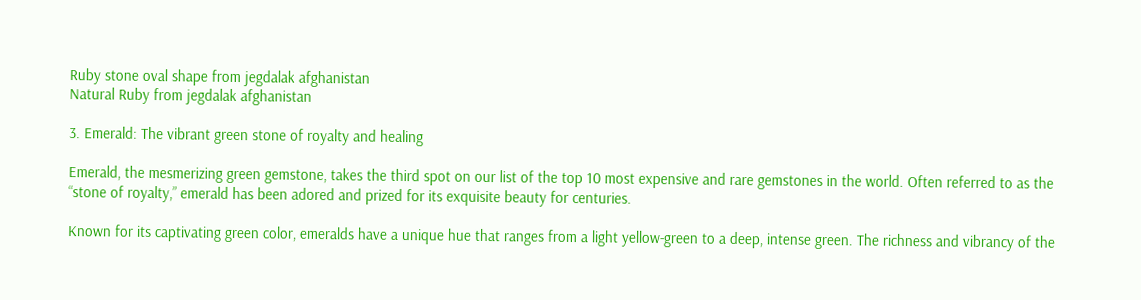Ruby stone oval shape from jegdalak afghanistan
Natural Ruby from jegdalak afghanistan

3. Emerald: The vibrant green stone of royalty and healing

Emerald, the mesmerizing green gemstone, takes the third spot on our list of the top 10 most expensive and rare gemstones in the world. Often referred to as the “stone of royalty,” emerald has been adored and prized for its exquisite beauty for centuries.

Known for its captivating green color, emeralds have a unique hue that ranges from a light yellow-green to a deep, intense green. The richness and vibrancy of the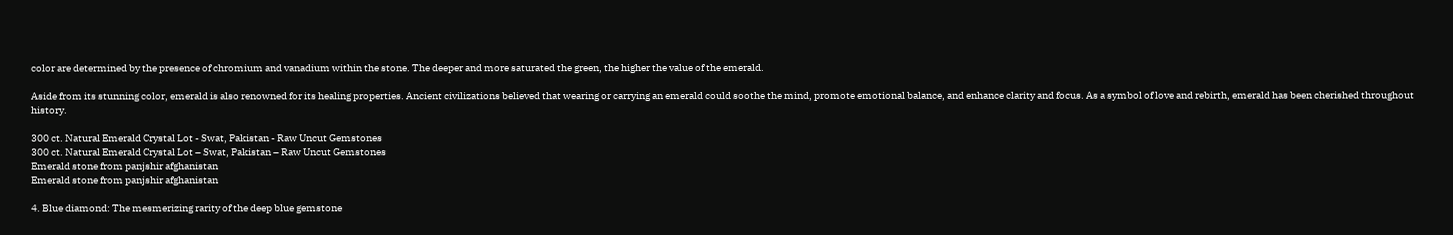color are determined by the presence of chromium and vanadium within the stone. The deeper and more saturated the green, the higher the value of the emerald.

Aside from its stunning color, emerald is also renowned for its healing properties. Ancient civilizations believed that wearing or carrying an emerald could soothe the mind, promote emotional balance, and enhance clarity and focus. As a symbol of love and rebirth, emerald has been cherished throughout history.

300 ct. Natural Emerald Crystal Lot - Swat, Pakistan - Raw Uncut Gemstones
300 ct. Natural Emerald Crystal Lot – Swat, Pakistan – Raw Uncut Gemstones
Emerald stone from panjshir afghanistan
Emerald stone from panjshir afghanistan

4. Blue diamond: The mesmerizing rarity of the deep blue gemstone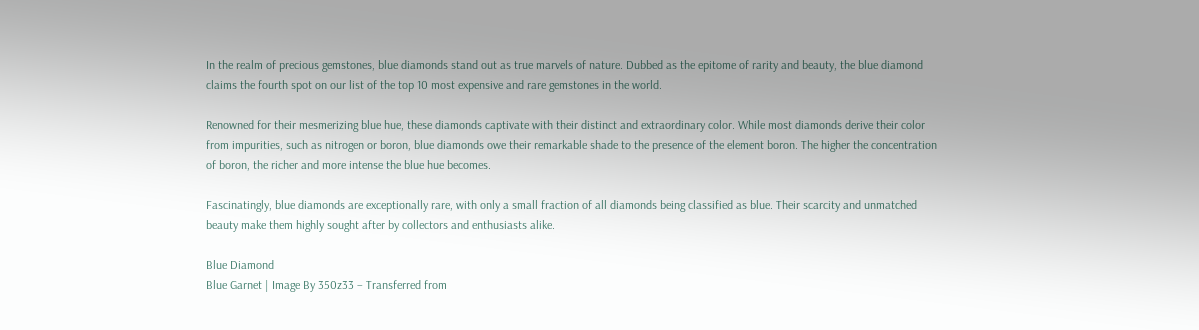In the realm of precious gemstones, blue diamonds stand out as true marvels of nature. Dubbed as the epitome of rarity and beauty, the blue diamond claims the fourth spot on our list of the top 10 most expensive and rare gemstones in the world.

Renowned for their mesmerizing blue hue, these diamonds captivate with their distinct and extraordinary color. While most diamonds derive their color from impurities, such as nitrogen or boron, blue diamonds owe their remarkable shade to the presence of the element boron. The higher the concentration of boron, the richer and more intense the blue hue becomes.

Fascinatingly, blue diamonds are exceptionally rare, with only a small fraction of all diamonds being classified as blue. Their scarcity and unmatched beauty make them highly sought after by collectors and enthusiasts alike.

Blue Diamond
Blue Garnet | Image By 350z33 – Transferred from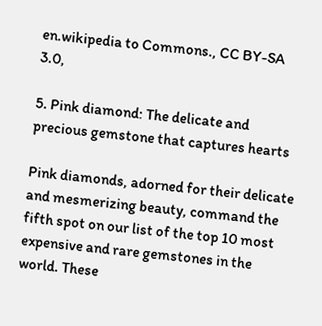en.wikipedia to Commons., CC BY-SA 3.0,

5. Pink diamond: The delicate and precious gemstone that captures hearts

Pink diamonds, adorned for their delicate and mesmerizing beauty, command the fifth spot on our list of the top 10 most expensive and rare gemstones in the world. These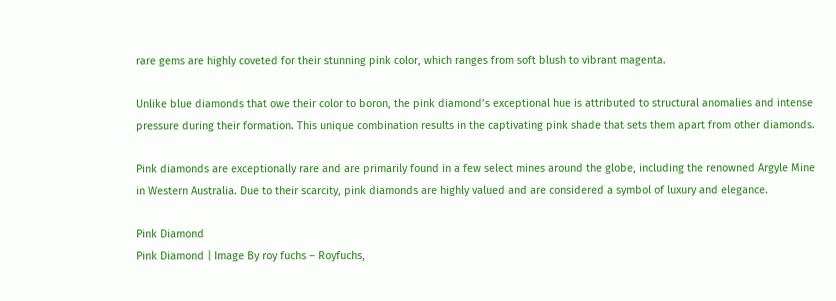rare gems are highly coveted for their stunning pink color, which ranges from soft blush to vibrant magenta.

Unlike blue diamonds that owe their color to boron, the pink diamond’s exceptional hue is attributed to structural anomalies and intense pressure during their formation. This unique combination results in the captivating pink shade that sets them apart from other diamonds.

Pink diamonds are exceptionally rare and are primarily found in a few select mines around the globe, including the renowned Argyle Mine in Western Australia. Due to their scarcity, pink diamonds are highly valued and are considered a symbol of luxury and elegance.

Pink Diamond
Pink Diamond | Image By roy fuchs – Royfuchs,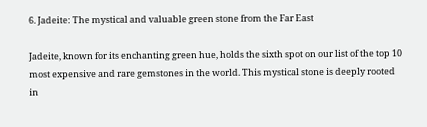6. Jadeite: The mystical and valuable green stone from the Far East

Jadeite, known for its enchanting green hue, holds the sixth spot on our list of the top 10 most expensive and rare gemstones in the world. This mystical stone is deeply rooted in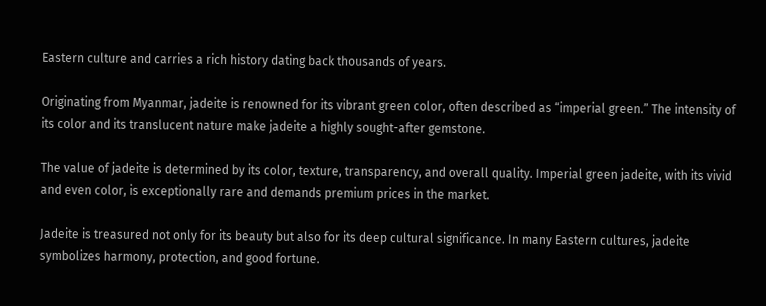Eastern culture and carries a rich history dating back thousands of years.

Originating from Myanmar, jadeite is renowned for its vibrant green color, often described as “imperial green.” The intensity of its color and its translucent nature make jadeite a highly sought-after gemstone.

The value of jadeite is determined by its color, texture, transparency, and overall quality. Imperial green jadeite, with its vivid and even color, is exceptionally rare and demands premium prices in the market.

Jadeite is treasured not only for its beauty but also for its deep cultural significance. In many Eastern cultures, jadeite symbolizes harmony, protection, and good fortune.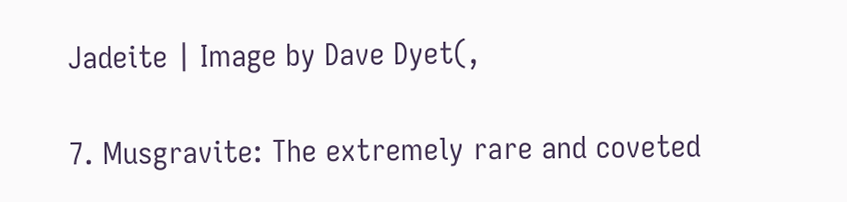Jadeite | Image by Dave Dyet(,

7. Musgravite: The extremely rare and coveted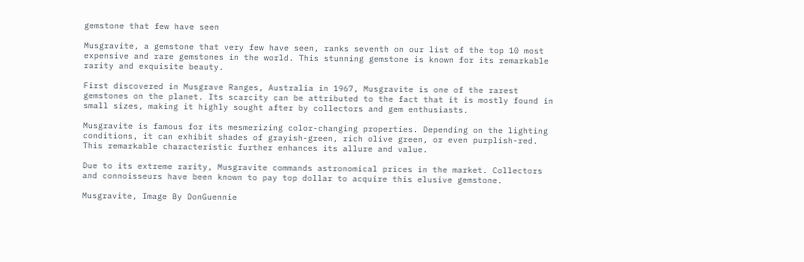gemstone that few have seen

Musgravite, a gemstone that very few have seen, ranks seventh on our list of the top 10 most expensive and rare gemstones in the world. This stunning gemstone is known for its remarkable rarity and exquisite beauty.

First discovered in Musgrave Ranges, Australia in 1967, Musgravite is one of the rarest gemstones on the planet. Its scarcity can be attributed to the fact that it is mostly found in small sizes, making it highly sought after by collectors and gem enthusiasts.

Musgravite is famous for its mesmerizing color-changing properties. Depending on the lighting conditions, it can exhibit shades of grayish-green, rich olive green, or even purplish-red. This remarkable characteristic further enhances its allure and value.

Due to its extreme rarity, Musgravite commands astronomical prices in the market. Collectors and connoisseurs have been known to pay top dollar to acquire this elusive gemstone.

Musgravite, Image By DonGuennie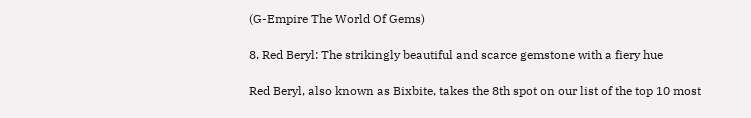(G-Empire The World Of Gems)

8. Red Beryl: The strikingly beautiful and scarce gemstone with a fiery hue

Red Beryl, also known as Bixbite, takes the 8th spot on our list of the top 10 most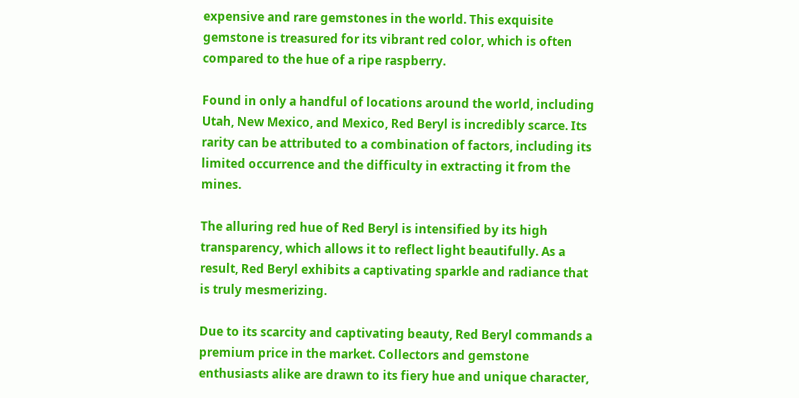expensive and rare gemstones in the world. This exquisite gemstone is treasured for its vibrant red color, which is often compared to the hue of a ripe raspberry.

Found in only a handful of locations around the world, including Utah, New Mexico, and Mexico, Red Beryl is incredibly scarce. Its rarity can be attributed to a combination of factors, including its limited occurrence and the difficulty in extracting it from the mines.

The alluring red hue of Red Beryl is intensified by its high transparency, which allows it to reflect light beautifully. As a result, Red Beryl exhibits a captivating sparkle and radiance that is truly mesmerizing.

Due to its scarcity and captivating beauty, Red Beryl commands a premium price in the market. Collectors and gemstone enthusiasts alike are drawn to its fiery hue and unique character,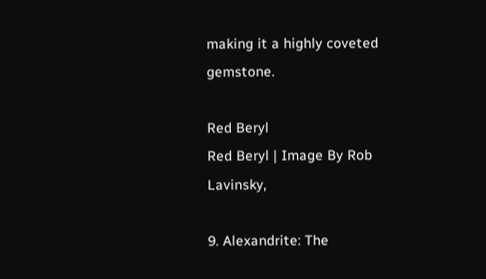making it a highly coveted gemstone.

Red Beryl
Red Beryl | Image By Rob Lavinsky,

9. Alexandrite: The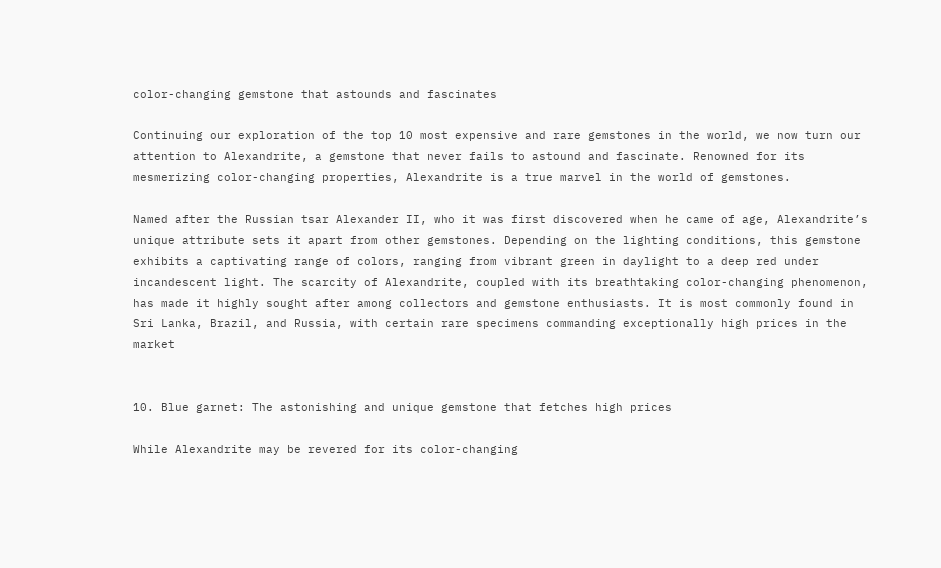color-changing gemstone that astounds and fascinates

Continuing our exploration of the top 10 most expensive and rare gemstones in the world, we now turn our attention to Alexandrite, a gemstone that never fails to astound and fascinate. Renowned for its mesmerizing color-changing properties, Alexandrite is a true marvel in the world of gemstones.

Named after the Russian tsar Alexander II, who it was first discovered when he came of age, Alexandrite’s unique attribute sets it apart from other gemstones. Depending on the lighting conditions, this gemstone exhibits a captivating range of colors, ranging from vibrant green in daylight to a deep red under incandescent light. The scarcity of Alexandrite, coupled with its breathtaking color-changing phenomenon, has made it highly sought after among collectors and gemstone enthusiasts. It is most commonly found in Sri Lanka, Brazil, and Russia, with certain rare specimens commanding exceptionally high prices in the market


10. Blue garnet: The astonishing and unique gemstone that fetches high prices

While Alexandrite may be revered for its color-changing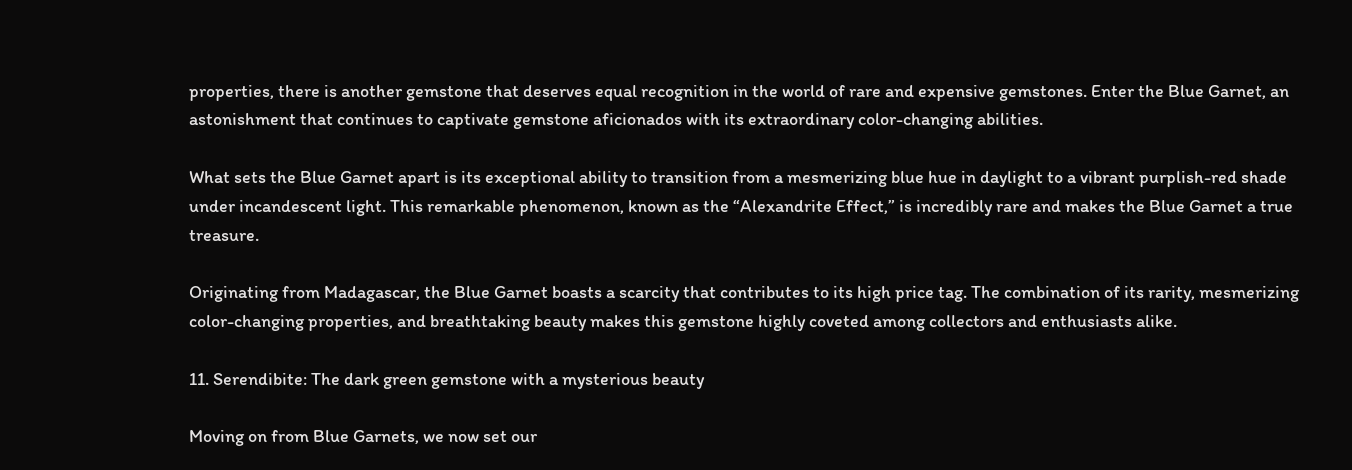properties, there is another gemstone that deserves equal recognition in the world of rare and expensive gemstones. Enter the Blue Garnet, an astonishment that continues to captivate gemstone aficionados with its extraordinary color-changing abilities.

What sets the Blue Garnet apart is its exceptional ability to transition from a mesmerizing blue hue in daylight to a vibrant purplish-red shade under incandescent light. This remarkable phenomenon, known as the “Alexandrite Effect,” is incredibly rare and makes the Blue Garnet a true treasure.

Originating from Madagascar, the Blue Garnet boasts a scarcity that contributes to its high price tag. The combination of its rarity, mesmerizing color-changing properties, and breathtaking beauty makes this gemstone highly coveted among collectors and enthusiasts alike.

11. Serendibite: The dark green gemstone with a mysterious beauty

Moving on from Blue Garnets, we now set our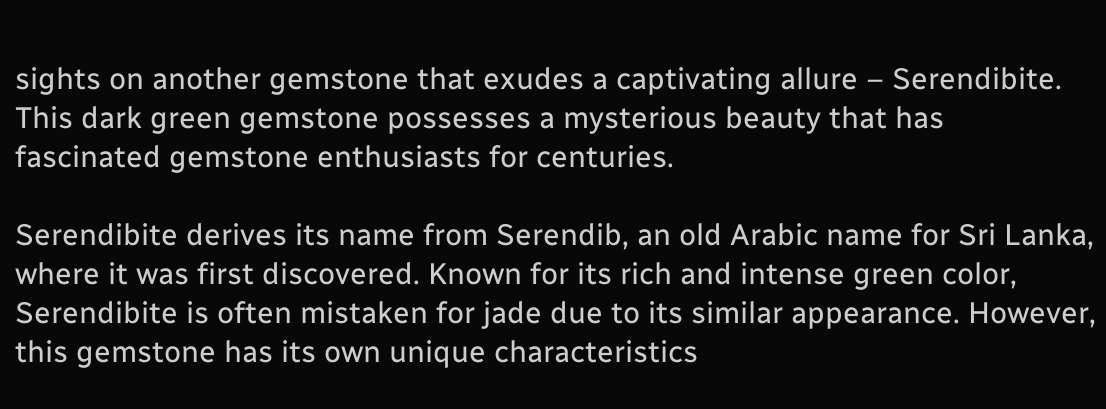sights on another gemstone that exudes a captivating allure – Serendibite. This dark green gemstone possesses a mysterious beauty that has fascinated gemstone enthusiasts for centuries.

Serendibite derives its name from Serendib, an old Arabic name for Sri Lanka, where it was first discovered. Known for its rich and intense green color, Serendibite is often mistaken for jade due to its similar appearance. However, this gemstone has its own unique characteristics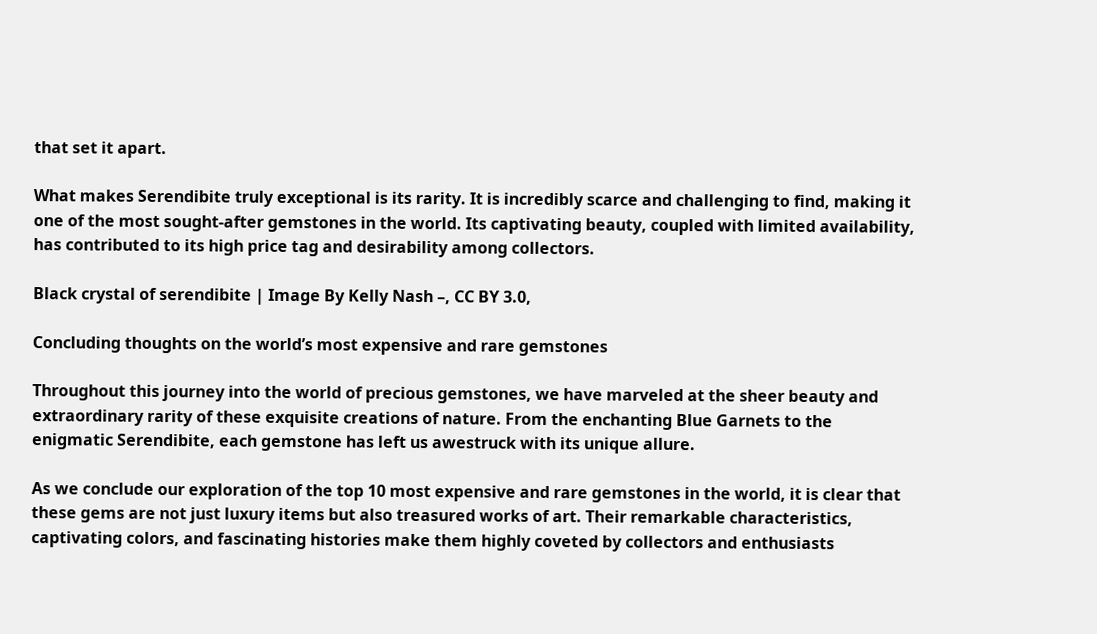that set it apart.

What makes Serendibite truly exceptional is its rarity. It is incredibly scarce and challenging to find, making it one of the most sought-after gemstones in the world. Its captivating beauty, coupled with limited availability, has contributed to its high price tag and desirability among collectors.

Black crystal of serendibite | Image By Kelly Nash –, CC BY 3.0,

Concluding thoughts on the world’s most expensive and rare gemstones

Throughout this journey into the world of precious gemstones, we have marveled at the sheer beauty and extraordinary rarity of these exquisite creations of nature. From the enchanting Blue Garnets to the enigmatic Serendibite, each gemstone has left us awestruck with its unique allure.

As we conclude our exploration of the top 10 most expensive and rare gemstones in the world, it is clear that these gems are not just luxury items but also treasured works of art. Their remarkable characteristics, captivating colors, and fascinating histories make them highly coveted by collectors and enthusiasts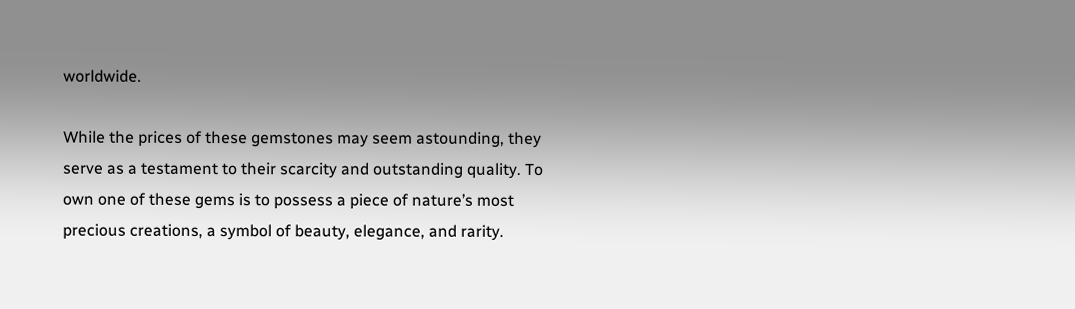worldwide.

While the prices of these gemstones may seem astounding, they serve as a testament to their scarcity and outstanding quality. To own one of these gems is to possess a piece of nature’s most precious creations, a symbol of beauty, elegance, and rarity.